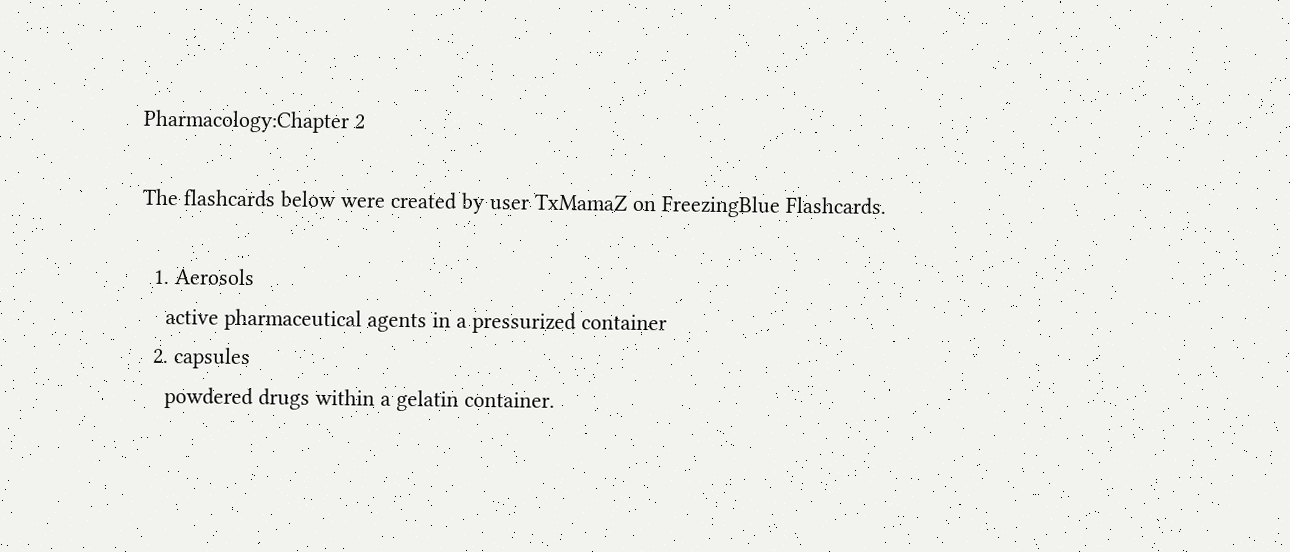Pharmacology:Chapter 2

The flashcards below were created by user TxMamaZ on FreezingBlue Flashcards.

  1. Aerosols
    active pharmaceutical agents in a pressurized container
  2. capsules
    powdered drugs within a gelatin container.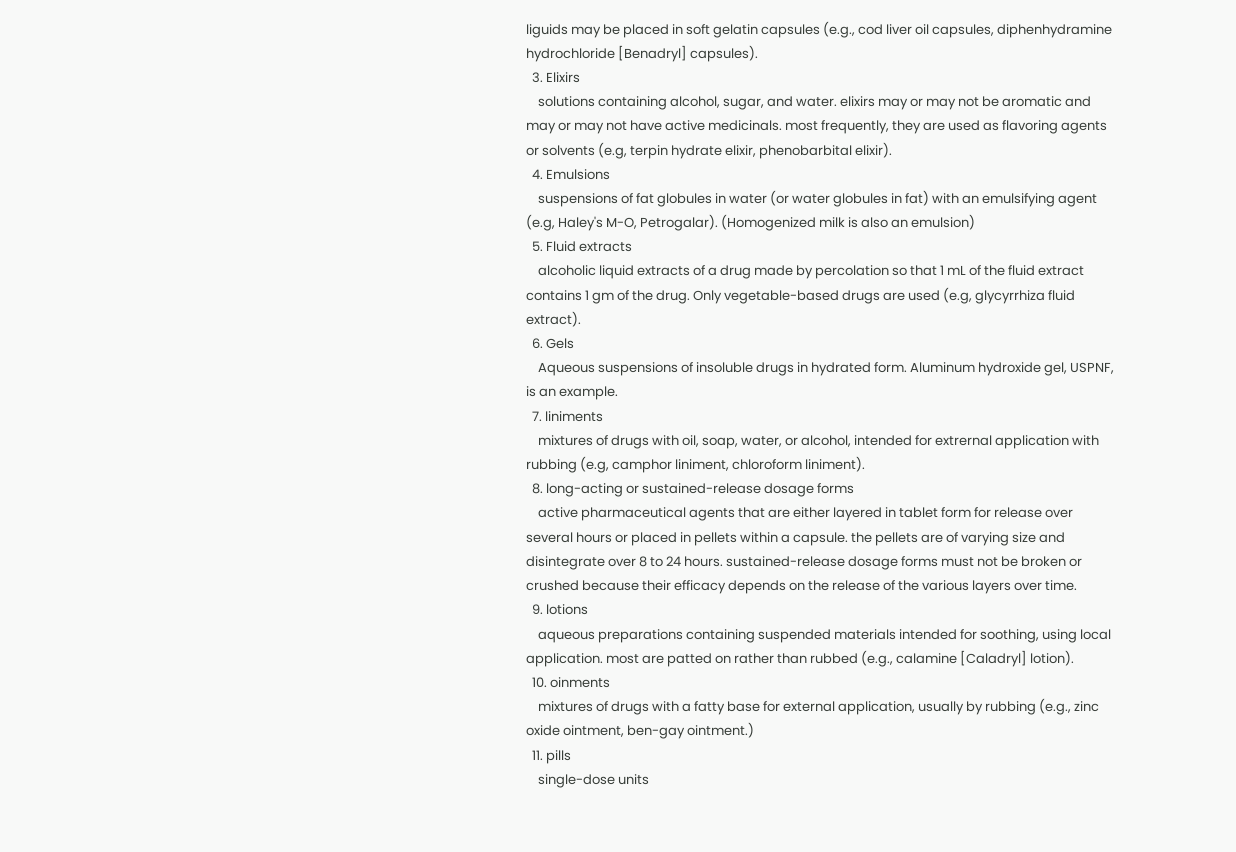liguids may be placed in soft gelatin capsules (e.g., cod liver oil capsules, diphenhydramine hydrochloride [Benadryl] capsules).
  3. Elixirs
    solutions containing alcohol, sugar, and water. elixirs may or may not be aromatic and may or may not have active medicinals. most frequently, they are used as flavoring agents or solvents (e.g, terpin hydrate elixir, phenobarbital elixir).
  4. Emulsions
    suspensions of fat globules in water (or water globules in fat) with an emulsifying agent (e.g, Haley's M-O, Petrogalar). (Homogenized milk is also an emulsion)
  5. Fluid extracts
    alcoholic liquid extracts of a drug made by percolation so that 1 mL of the fluid extract contains 1 gm of the drug. Only vegetable-based drugs are used (e.g, glycyrrhiza fluid extract).
  6. Gels
    Aqueous suspensions of insoluble drugs in hydrated form. Aluminum hydroxide gel, USPNF, is an example.
  7. liniments
    mixtures of drugs with oil, soap, water, or alcohol, intended for extrernal application with rubbing (e.g, camphor liniment, chloroform liniment).
  8. long-acting or sustained-release dosage forms
    active pharmaceutical agents that are either layered in tablet form for release over several hours or placed in pellets within a capsule. the pellets are of varying size and disintegrate over 8 to 24 hours. sustained-release dosage forms must not be broken or crushed because their efficacy depends on the release of the various layers over time.
  9. lotions
    aqueous preparations containing suspended materials intended for soothing, using local application. most are patted on rather than rubbed (e.g., calamine [Caladryl] lotion).
  10. oinments
    mixtures of drugs with a fatty base for external application, usually by rubbing (e.g., zinc oxide ointment, ben-gay ointment.)
  11. pills
    single-dose units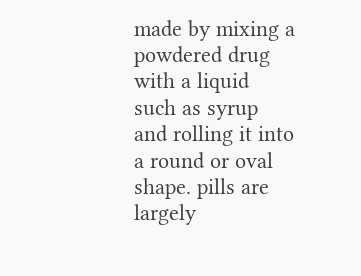made by mixing a powdered drug with a liquid such as syrup and rolling it into a round or oval shape. pills are largely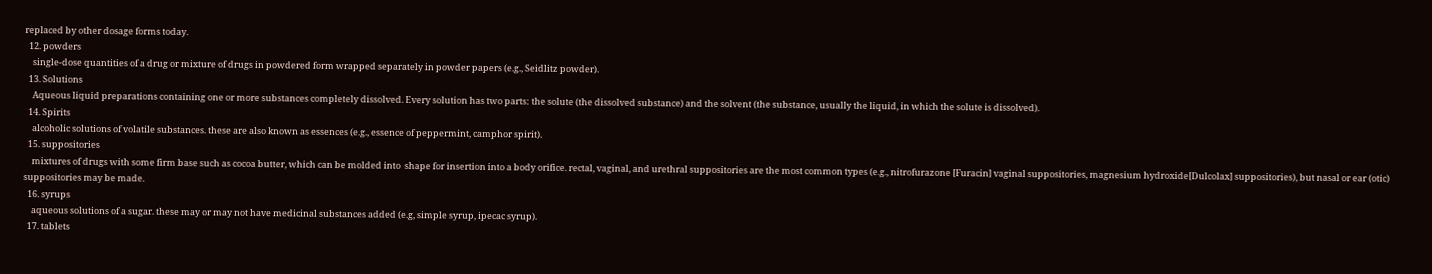replaced by other dosage forms today.
  12. powders
    single-dose quantities of a drug or mixture of drugs in powdered form wrapped separately in powder papers (e.g., Seidlitz powder).
  13. Solutions
    Aqueous liquid preparations containing one or more substances completely dissolved. Every solution has two parts: the solute (the dissolved substance) and the solvent (the substance, usually the liquid, in which the solute is dissolved).
  14. Spirits
    alcoholic solutions of volatile substances. these are also known as essences (e.g., essence of peppermint, camphor spirit).
  15. suppositories
    mixtures of drugs with some firm base such as cocoa butter, which can be molded into  shape for insertion into a body orifice. rectal, vaginal, and urethral suppositories are the most common types (e.g., nitrofurazone [Furacin] vaginal suppositories, magnesium hydroxide[Dulcolax] suppositories), but nasal or ear (otic) suppositories may be made.
  16. syrups
    aqueous solutions of a sugar. these may or may not have medicinal substances added (e.g, simple syrup, ipecac syrup).
  17. tablets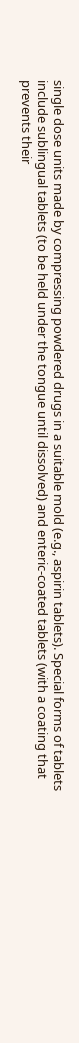single dose units made by compressing powdered drugs in a suitable mold (e.g., aspirin tablets). Special forms of tablets include sublingual tablets (to be held under the tongue until dissolved) and enteric-coated tablets (with a coating that prevents their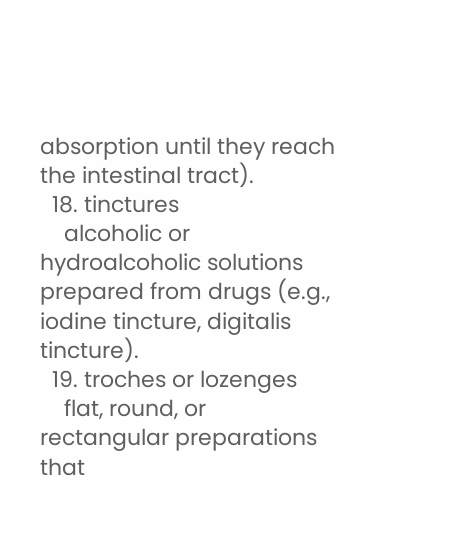absorption until they reach the intestinal tract).
  18. tinctures
    alcoholic or hydroalcoholic solutions prepared from drugs (e.g., iodine tincture, digitalis tincture).
  19. troches or lozenges
    flat, round, or rectangular preparations that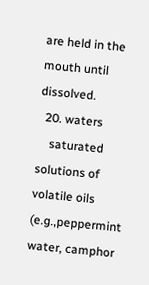are held in the mouth until dissolved.
  20. waters
    saturated solutions of volatile oils (e.g.,peppermint water, camphor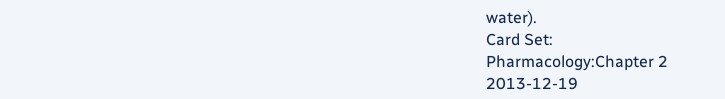water).
Card Set:
Pharmacology:Chapter 2
2013-12-19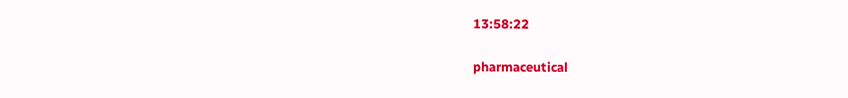13:58:22

pharmaceutical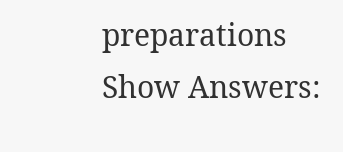preparations
Show Answers: